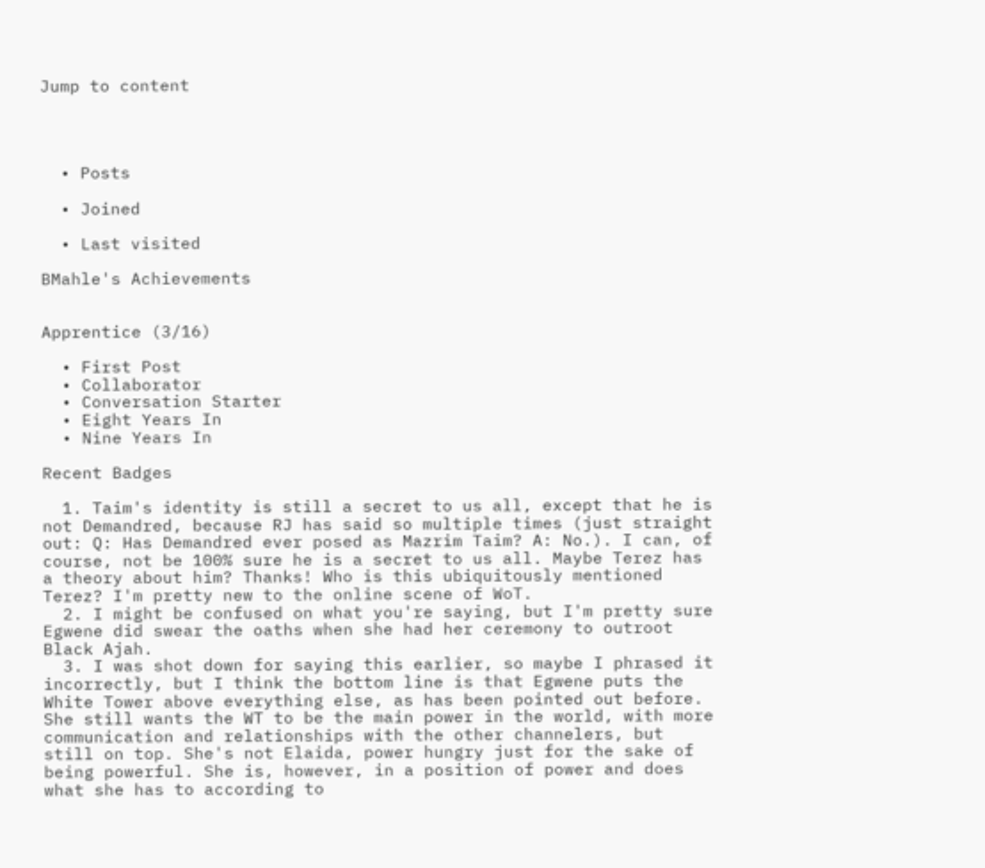Jump to content




  • Posts

  • Joined

  • Last visited

BMahle's Achievements


Apprentice (3/16)

  • First Post
  • Collaborator
  • Conversation Starter
  • Eight Years In
  • Nine Years In

Recent Badges

  1. Taim's identity is still a secret to us all, except that he is not Demandred, because RJ has said so multiple times (just straight out: Q: Has Demandred ever posed as Mazrim Taim? A: No.). I can, of course, not be 100% sure he is a secret to us all. Maybe Terez has a theory about him? Thanks! Who is this ubiquitously mentioned Terez? I'm pretty new to the online scene of WoT.
  2. I might be confused on what you're saying, but I'm pretty sure Egwene did swear the oaths when she had her ceremony to outroot Black Ajah.
  3. I was shot down for saying this earlier, so maybe I phrased it incorrectly, but I think the bottom line is that Egwene puts the White Tower above everything else, as has been pointed out before. She still wants the WT to be the main power in the world, with more communication and relationships with the other channelers, but still on top. She's not Elaida, power hungry just for the sake of being powerful. She is, however, in a position of power and does what she has to according to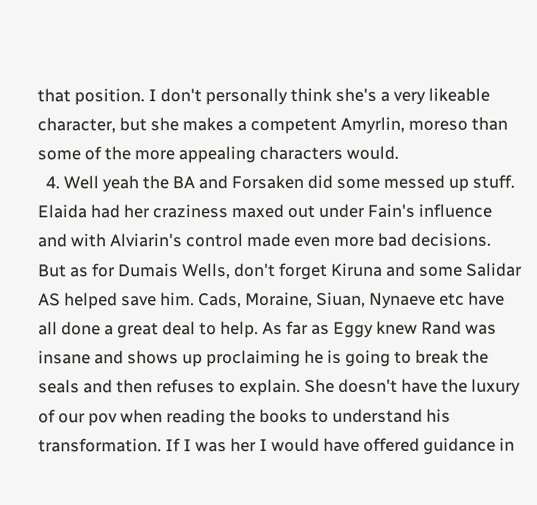that position. I don't personally think she's a very likeable character, but she makes a competent Amyrlin, moreso than some of the more appealing characters would.
  4. Well yeah the BA and Forsaken did some messed up stuff. Elaida had her craziness maxed out under Fain's influence and with Alviarin's control made even more bad decisions. But as for Dumais Wells, don't forget Kiruna and some Salidar AS helped save him. Cads, Moraine, Siuan, Nynaeve etc have all done a great deal to help. As far as Eggy knew Rand was insane and shows up proclaiming he is going to break the seals and then refuses to explain. She doesn't have the luxury of our pov when reading the books to understand his transformation. If I was her I would have offered guidance in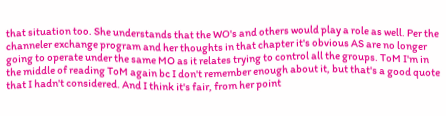that situation too. She understands that the WO's and others would play a role as well. Per the channeler exchange program and her thoughts in that chapter it's obvious AS are no longer going to operate under the same MO as it relates trying to control all the groups. ToM I'm in the middle of reading ToM again bc I don't remember enough about it, but that's a good quote that I hadn't considered. And I think it's fair, from her point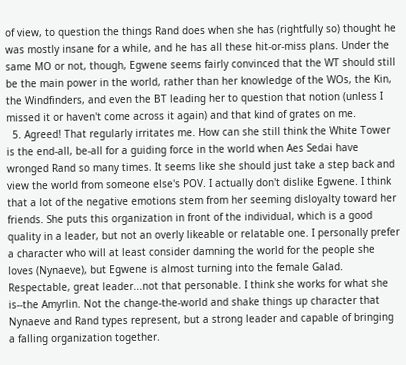of view, to question the things Rand does when she has (rightfully so) thought he was mostly insane for a while, and he has all these hit-or-miss plans. Under the same MO or not, though, Egwene seems fairly convinced that the WT should still be the main power in the world, rather than her knowledge of the WOs, the Kin, the Windfinders, and even the BT leading her to question that notion (unless I missed it or haven't come across it again) and that kind of grates on me.
  5. Agreed! That regularly irritates me. How can she still think the White Tower is the end-all, be-all for a guiding force in the world when Aes Sedai have wronged Rand so many times. It seems like she should just take a step back and view the world from someone else's POV. I actually don't dislike Egwene. I think that a lot of the negative emotions stem from her seeming disloyalty toward her friends. She puts this organization in front of the individual, which is a good quality in a leader, but not an overly likeable or relatable one. I personally prefer a character who will at least consider damning the world for the people she loves (Nynaeve), but Egwene is almost turning into the female Galad. Respectable, great leader...not that personable. I think she works for what she is--the Amyrlin. Not the change-the-world and shake things up character that Nynaeve and Rand types represent, but a strong leader and capable of bringing a falling organization together.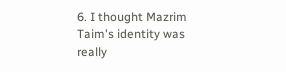6. I thought Mazrim Taim's identity was really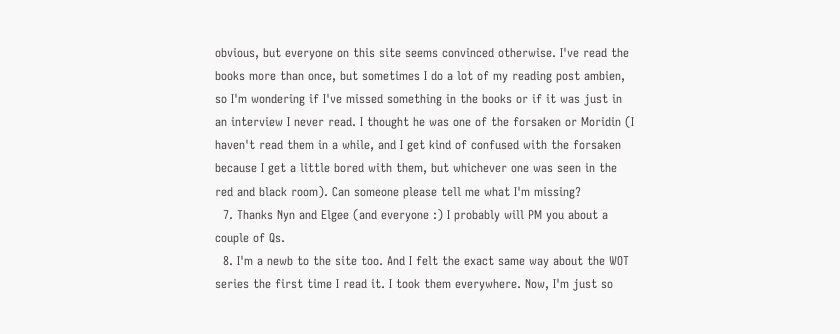obvious, but everyone on this site seems convinced otherwise. I've read the books more than once, but sometimes I do a lot of my reading post ambien, so I'm wondering if I've missed something in the books or if it was just in an interview I never read. I thought he was one of the forsaken or Moridin (I haven't read them in a while, and I get kind of confused with the forsaken because I get a little bored with them, but whichever one was seen in the red and black room). Can someone please tell me what I'm missing?
  7. Thanks Nyn and Elgee (and everyone :) I probably will PM you about a couple of Qs.
  8. I'm a newb to the site too. And I felt the exact same way about the WOT series the first time I read it. I took them everywhere. Now, I'm just so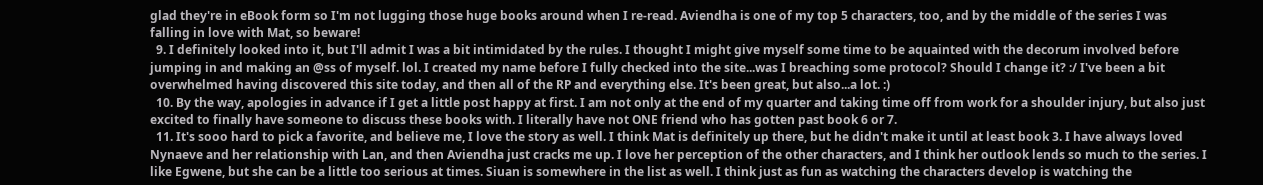glad they're in eBook form so I'm not lugging those huge books around when I re-read. Aviendha is one of my top 5 characters, too, and by the middle of the series I was falling in love with Mat, so beware!
  9. I definitely looked into it, but I'll admit I was a bit intimidated by the rules. I thought I might give myself some time to be aquainted with the decorum involved before jumping in and making an @ss of myself. lol. I created my name before I fully checked into the site...was I breaching some protocol? Should I change it? :/ I've been a bit overwhelmed having discovered this site today, and then all of the RP and everything else. It's been great, but also...a lot. :)
  10. By the way, apologies in advance if I get a little post happy at first. I am not only at the end of my quarter and taking time off from work for a shoulder injury, but also just excited to finally have someone to discuss these books with. I literally have not ONE friend who has gotten past book 6 or 7.
  11. It's sooo hard to pick a favorite, and believe me, I love the story as well. I think Mat is definitely up there, but he didn't make it until at least book 3. I have always loved Nynaeve and her relationship with Lan, and then Aviendha just cracks me up. I love her perception of the other characters, and I think her outlook lends so much to the series. I like Egwene, but she can be a little too serious at times. Siuan is somewhere in the list as well. I think just as fun as watching the characters develop is watching the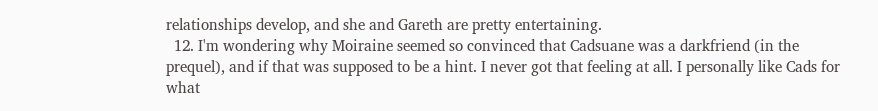relationships develop, and she and Gareth are pretty entertaining.
  12. I'm wondering why Moiraine seemed so convinced that Cadsuane was a darkfriend (in the prequel), and if that was supposed to be a hint. I never got that feeling at all. I personally like Cads for what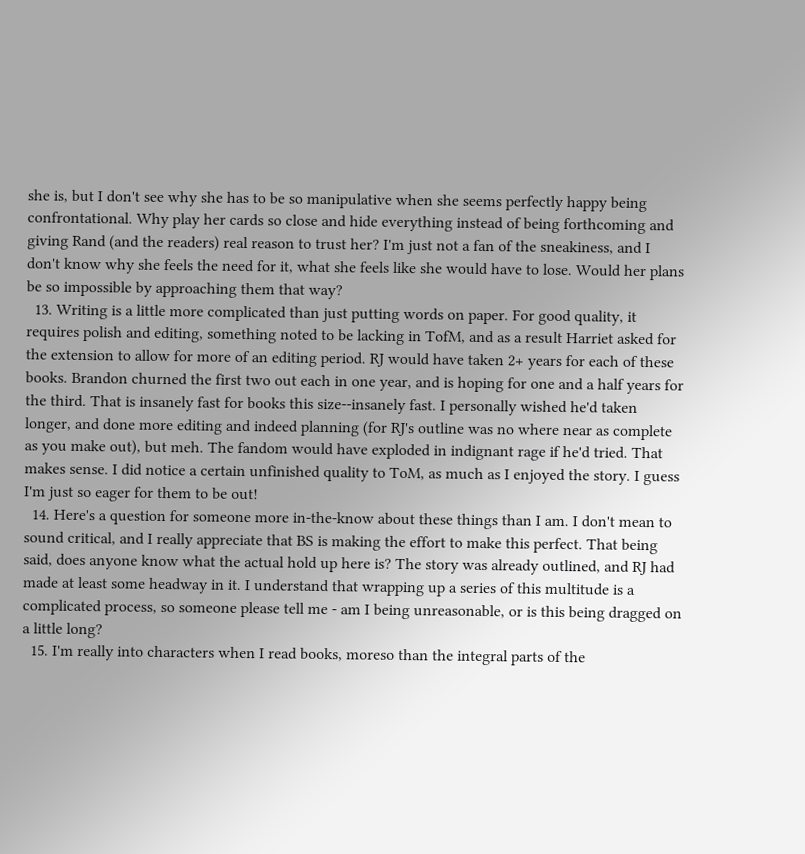she is, but I don't see why she has to be so manipulative when she seems perfectly happy being confrontational. Why play her cards so close and hide everything instead of being forthcoming and giving Rand (and the readers) real reason to trust her? I'm just not a fan of the sneakiness, and I don't know why she feels the need for it, what she feels like she would have to lose. Would her plans be so impossible by approaching them that way?
  13. Writing is a little more complicated than just putting words on paper. For good quality, it requires polish and editing, something noted to be lacking in TofM, and as a result Harriet asked for the extension to allow for more of an editing period. RJ would have taken 2+ years for each of these books. Brandon churned the first two out each in one year, and is hoping for one and a half years for the third. That is insanely fast for books this size--insanely fast. I personally wished he'd taken longer, and done more editing and indeed planning (for RJ's outline was no where near as complete as you make out), but meh. The fandom would have exploded in indignant rage if he'd tried. That makes sense. I did notice a certain unfinished quality to ToM, as much as I enjoyed the story. I guess I'm just so eager for them to be out!
  14. Here's a question for someone more in-the-know about these things than I am. I don't mean to sound critical, and I really appreciate that BS is making the effort to make this perfect. That being said, does anyone know what the actual hold up here is? The story was already outlined, and RJ had made at least some headway in it. I understand that wrapping up a series of this multitude is a complicated process, so someone please tell me - am I being unreasonable, or is this being dragged on a little long?
  15. I'm really into characters when I read books, moreso than the integral parts of the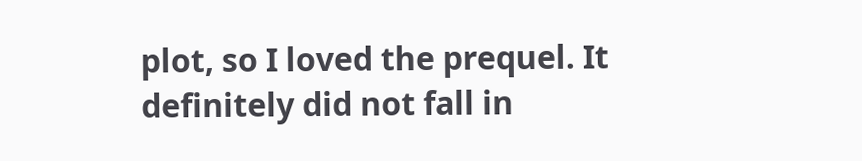plot, so I loved the prequel. It definitely did not fall in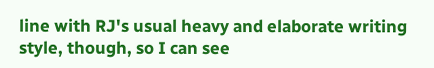line with RJ's usual heavy and elaborate writing style, though, so I can see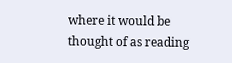where it would be thought of as reading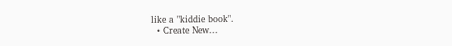like a "kiddie book".
  • Create New...